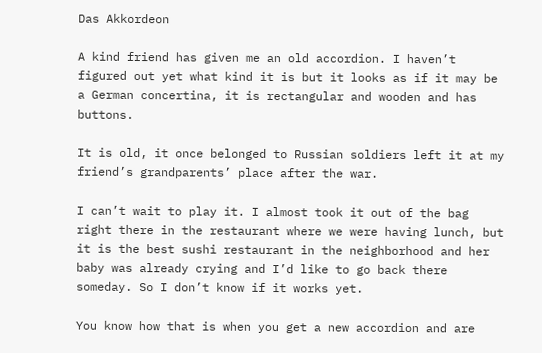Das Akkordeon

A kind friend has given me an old accordion. I haven’t figured out yet what kind it is but it looks as if it may be a German concertina, it is rectangular and wooden and has buttons.

It is old, it once belonged to Russian soldiers left it at my friend’s grandparents’ place after the war.

I can’t wait to play it. I almost took it out of the bag right there in the restaurant where we were having lunch, but it is the best sushi restaurant in the neighborhood and her baby was already crying and I’d like to go back there someday. So I don’t know if it works yet.

You know how that is when you get a new accordion and are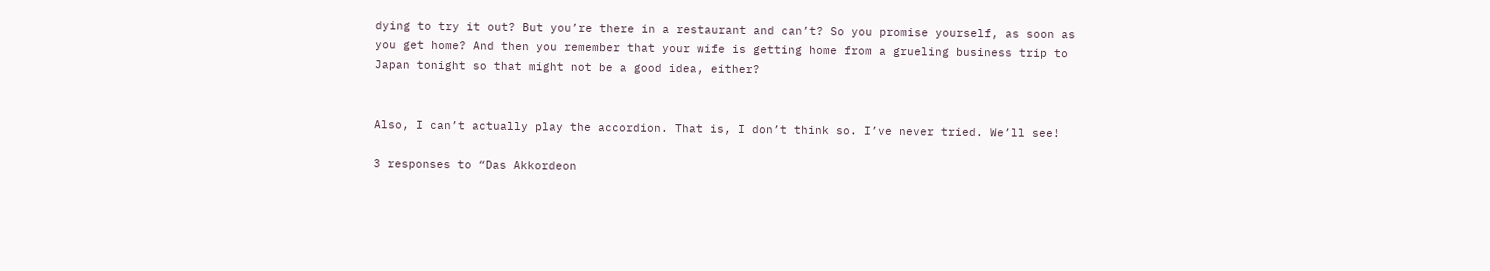dying to try it out? But you’re there in a restaurant and can’t? So you promise yourself, as soon as you get home? And then you remember that your wife is getting home from a grueling business trip to Japan tonight so that might not be a good idea, either?


Also, I can’t actually play the accordion. That is, I don’t think so. I’ve never tried. We’ll see!

3 responses to “Das Akkordeon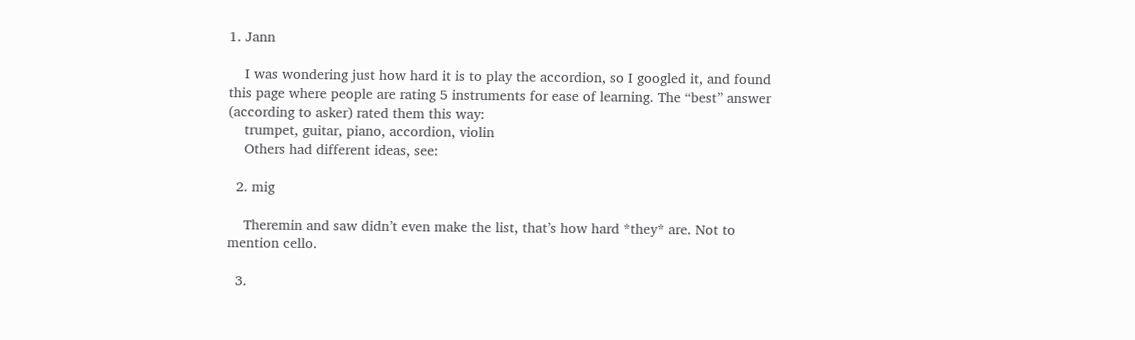1. Jann

    I was wondering just how hard it is to play the accordion, so I googled it, and found this page where people are rating 5 instruments for ease of learning. The “best” answer (according to asker) rated them this way:
    trumpet, guitar, piano, accordion, violin
    Others had different ideas, see:

  2. mig

    Theremin and saw didn’t even make the list, that’s how hard *they* are. Not to mention cello.

  3.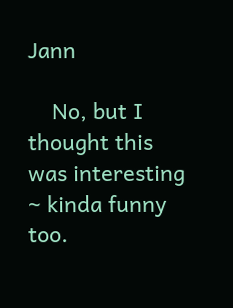Jann

    No, but I thought this was interesting ~ kinda funny too.